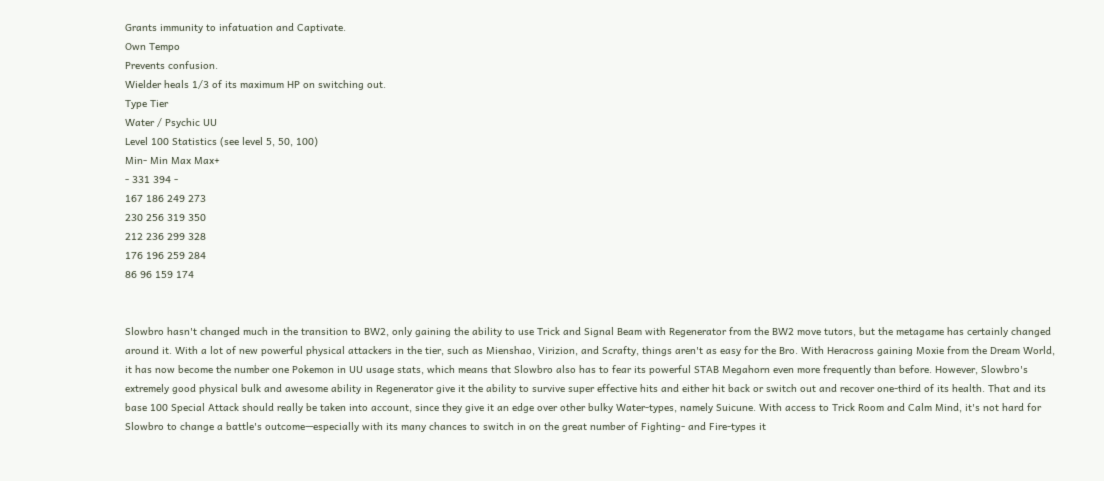Grants immunity to infatuation and Captivate.
Own Tempo
Prevents confusion.
Wielder heals 1/3 of its maximum HP on switching out.
Type Tier
Water / Psychic UU
Level 100 Statistics (see level 5, 50, 100)
Min- Min Max Max+
- 331 394 -
167 186 249 273
230 256 319 350
212 236 299 328
176 196 259 284
86 96 159 174


Slowbro hasn't changed much in the transition to BW2, only gaining the ability to use Trick and Signal Beam with Regenerator from the BW2 move tutors, but the metagame has certainly changed around it. With a lot of new powerful physical attackers in the tier, such as Mienshao, Virizion, and Scrafty, things aren't as easy for the Bro. With Heracross gaining Moxie from the Dream World, it has now become the number one Pokemon in UU usage stats, which means that Slowbro also has to fear its powerful STAB Megahorn even more frequently than before. However, Slowbro's extremely good physical bulk and awesome ability in Regenerator give it the ability to survive super effective hits and either hit back or switch out and recover one-third of its health. That and its base 100 Special Attack should really be taken into account, since they give it an edge over other bulky Water-types, namely Suicune. With access to Trick Room and Calm Mind, it's not hard for Slowbro to change a battle's outcome—especially with its many chances to switch in on the great number of Fighting- and Fire-types it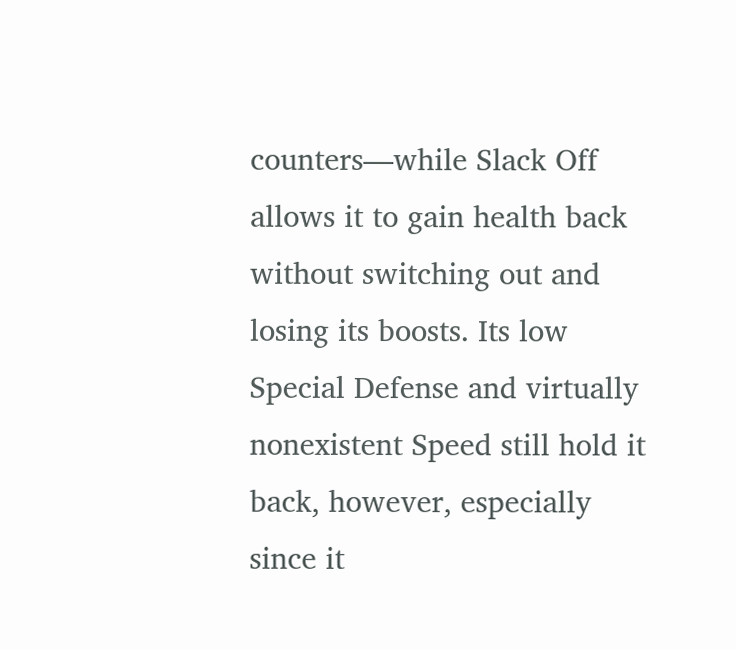counters—while Slack Off allows it to gain health back without switching out and losing its boosts. Its low Special Defense and virtually nonexistent Speed still hold it back, however, especially since it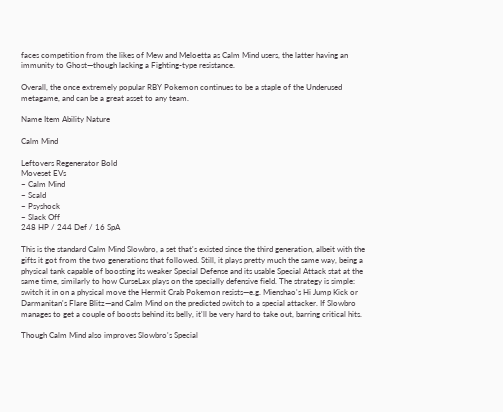faces competition from the likes of Mew and Meloetta as Calm Mind users, the latter having an immunity to Ghost—though lacking a Fighting-type resistance.

Overall, the once extremely popular RBY Pokemon continues to be a staple of the Underused metagame, and can be a great asset to any team.

Name Item Ability Nature

Calm Mind

Leftovers Regenerator Bold
Moveset EVs
~ Calm Mind
~ Scald
~ Psyshock
~ Slack Off
248 HP / 244 Def / 16 SpA

This is the standard Calm Mind Slowbro, a set that's existed since the third generation, albeit with the gifts it got from the two generations that followed. Still, it plays pretty much the same way, being a physical tank capable of boosting its weaker Special Defense and its usable Special Attack stat at the same time, similarly to how CurseLax plays on the specially defensive field. The strategy is simple: switch it in on a physical move the Hermit Crab Pokemon resists—e.g. Mienshao's Hi Jump Kick or Darmanitan's Flare Blitz—and Calm Mind on the predicted switch to a special attacker. If Slowbro manages to get a couple of boosts behind its belly, it'll be very hard to take out, barring critical hits.

Though Calm Mind also improves Slowbro's Special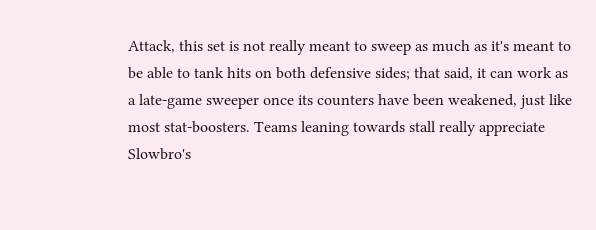Attack, this set is not really meant to sweep as much as it's meant to be able to tank hits on both defensive sides; that said, it can work as a late-game sweeper once its counters have been weakened, just like most stat-boosters. Teams leaning towards stall really appreciate Slowbro's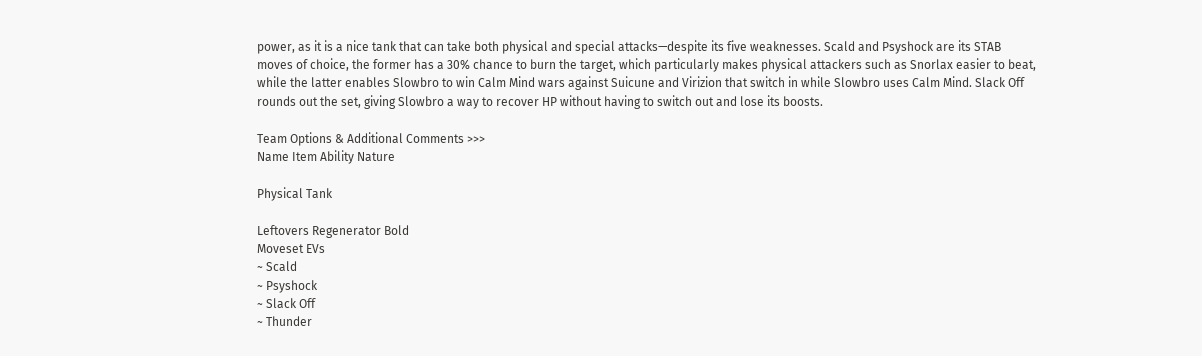power, as it is a nice tank that can take both physical and special attacks—despite its five weaknesses. Scald and Psyshock are its STAB moves of choice, the former has a 30% chance to burn the target, which particularly makes physical attackers such as Snorlax easier to beat, while the latter enables Slowbro to win Calm Mind wars against Suicune and Virizion that switch in while Slowbro uses Calm Mind. Slack Off rounds out the set, giving Slowbro a way to recover HP without having to switch out and lose its boosts.

Team Options & Additional Comments >>>
Name Item Ability Nature

Physical Tank

Leftovers Regenerator Bold
Moveset EVs
~ Scald
~ Psyshock
~ Slack Off
~ Thunder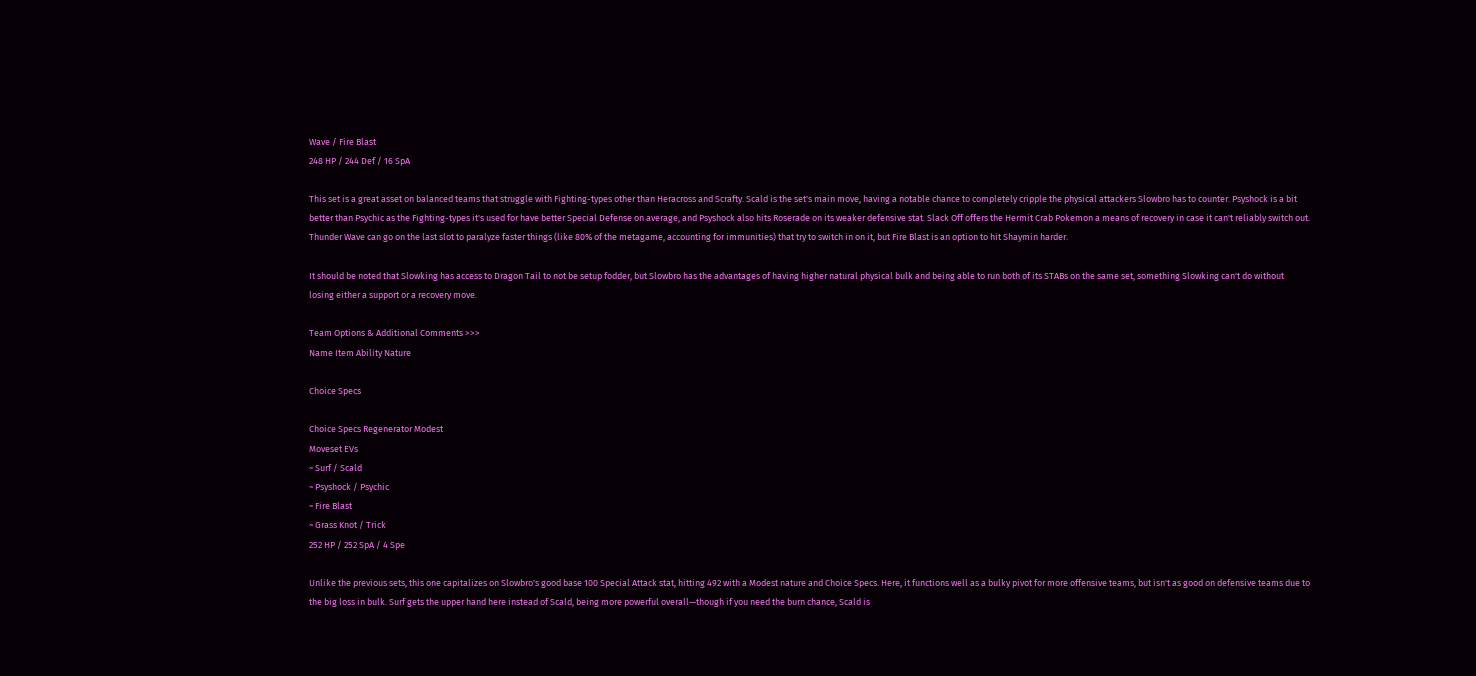Wave / Fire Blast
248 HP / 244 Def / 16 SpA

This set is a great asset on balanced teams that struggle with Fighting-types other than Heracross and Scrafty. Scald is the set's main move, having a notable chance to completely cripple the physical attackers Slowbro has to counter. Psyshock is a bit better than Psychic as the Fighting-types it's used for have better Special Defense on average, and Psyshock also hits Roserade on its weaker defensive stat. Slack Off offers the Hermit Crab Pokemon a means of recovery in case it can't reliably switch out. Thunder Wave can go on the last slot to paralyze faster things (like 80% of the metagame, accounting for immunities) that try to switch in on it, but Fire Blast is an option to hit Shaymin harder.

It should be noted that Slowking has access to Dragon Tail to not be setup fodder, but Slowbro has the advantages of having higher natural physical bulk and being able to run both of its STABs on the same set, something Slowking can't do without losing either a support or a recovery move.

Team Options & Additional Comments >>>
Name Item Ability Nature

Choice Specs

Choice Specs Regenerator Modest
Moveset EVs
~ Surf / Scald
~ Psyshock / Psychic
~ Fire Blast
~ Grass Knot / Trick
252 HP / 252 SpA / 4 Spe

Unlike the previous sets, this one capitalizes on Slowbro's good base 100 Special Attack stat, hitting 492 with a Modest nature and Choice Specs. Here, it functions well as a bulky pivot for more offensive teams, but isn't as good on defensive teams due to the big loss in bulk. Surf gets the upper hand here instead of Scald, being more powerful overall—though if you need the burn chance, Scald is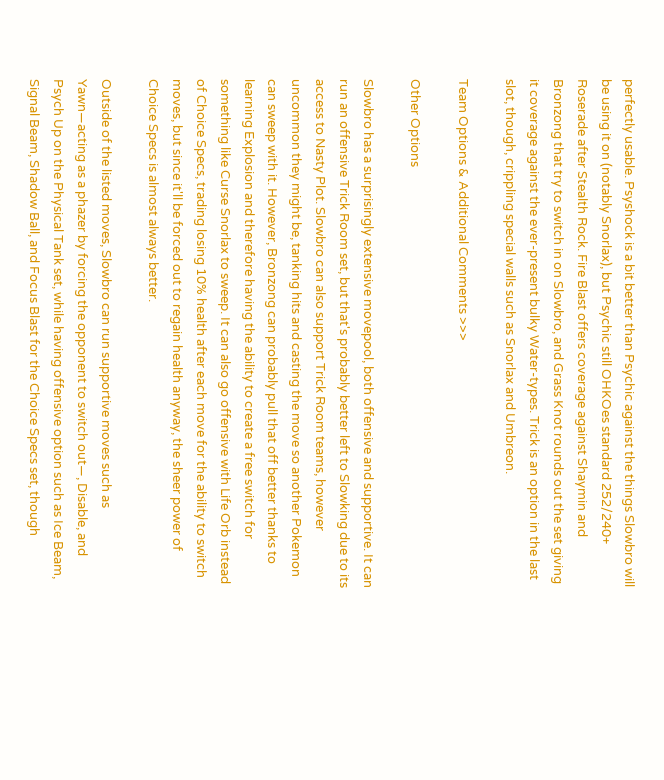perfectly usable. Psyshock is a bit better than Psychic against the things Slowbro will be using it on (notably Snorlax), but Psychic still OHKOes standard 252/240+ Roserade after Stealth Rock. Fire Blast offers coverage against Shaymin and Bronzong that try to switch in on Slowbro, and Grass Knot rounds out the set giving it coverage against the ever-present bulky Water-types. Trick is an option in the last slot, though, crippling special walls such as Snorlax and Umbreon.

Team Options & Additional Comments >>>

Other Options

Slowbro has a surprisingly extensive movepool, both offensive and supportive. It can run an offensive Trick Room set, but that's probably better left to Slowking due to its access to Nasty Plot. Slowbro can also support Trick Room teams, however uncommon they might be, tanking hits and casting the move so another Pokemon can sweep with it. However, Bronzong can probably pull that off better thanks to learning Explosion and therefore having the ability to create a free switch for something like Curse Snorlax to sweep. It can also go offensive with Life Orb instead of Choice Specs, trading losing 10% health after each move for the ability to switch moves, but since it'll be forced out to regain health anyway, the sheer power of Choice Specs is almost always better.

Outside of the listed moves, Slowbro can run supportive moves such as Yawn—acting as a phazer by forcing the opponent to switch out—, Disable, and Psych Up on the Physical Tank set, while having offensive option such as Ice Beam, Signal Beam, Shadow Ball, and Focus Blast for the Choice Specs set, though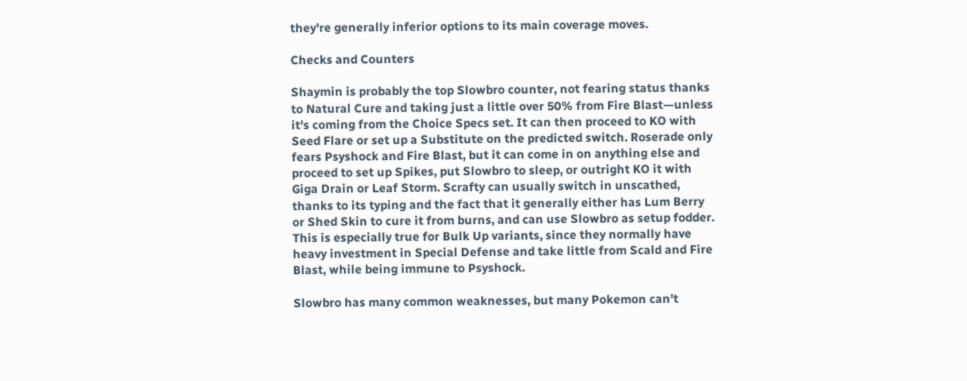they're generally inferior options to its main coverage moves.

Checks and Counters

Shaymin is probably the top Slowbro counter, not fearing status thanks to Natural Cure and taking just a little over 50% from Fire Blast—unless it's coming from the Choice Specs set. It can then proceed to KO with Seed Flare or set up a Substitute on the predicted switch. Roserade only fears Psyshock and Fire Blast, but it can come in on anything else and proceed to set up Spikes, put Slowbro to sleep, or outright KO it with Giga Drain or Leaf Storm. Scrafty can usually switch in unscathed, thanks to its typing and the fact that it generally either has Lum Berry or Shed Skin to cure it from burns, and can use Slowbro as setup fodder. This is especially true for Bulk Up variants, since they normally have heavy investment in Special Defense and take little from Scald and Fire Blast, while being immune to Psyshock.

Slowbro has many common weaknesses, but many Pokemon can't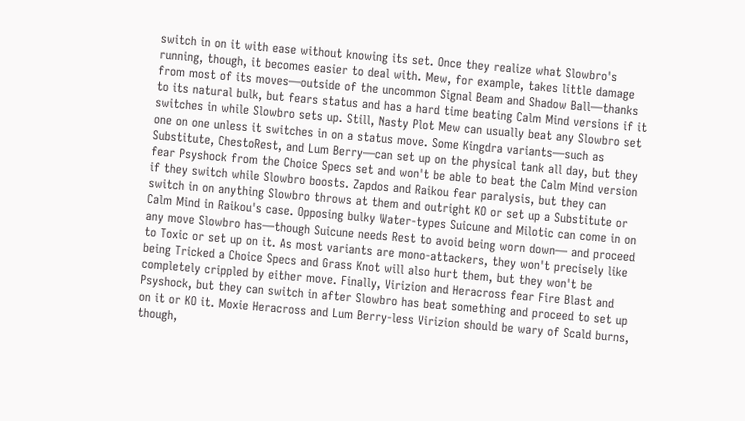switch in on it with ease without knowing its set. Once they realize what Slowbro's running, though, it becomes easier to deal with. Mew, for example, takes little damage from most of its moves—outside of the uncommon Signal Beam and Shadow Ball—thanks to its natural bulk, but fears status and has a hard time beating Calm Mind versions if it switches in while Slowbro sets up. Still, Nasty Plot Mew can usually beat any Slowbro set one on one unless it switches in on a status move. Some Kingdra variants—such as Substitute, ChestoRest, and Lum Berry—can set up on the physical tank all day, but they fear Psyshock from the Choice Specs set and won't be able to beat the Calm Mind version if they switch while Slowbro boosts. Zapdos and Raikou fear paralysis, but they can switch in on anything Slowbro throws at them and outright KO or set up a Substitute or Calm Mind in Raikou's case. Opposing bulky Water-types Suicune and Milotic can come in on any move Slowbro has—though Suicune needs Rest to avoid being worn down— and proceed to Toxic or set up on it. As most variants are mono-attackers, they won't precisely like being Tricked a Choice Specs and Grass Knot will also hurt them, but they won't be completely crippled by either move. Finally, Virizion and Heracross fear Fire Blast and Psyshock, but they can switch in after Slowbro has beat something and proceed to set up on it or KO it. Moxie Heracross and Lum Berry-less Virizion should be wary of Scald burns, though,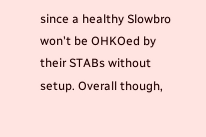since a healthy Slowbro won't be OHKOed by their STABs without setup. Overall though,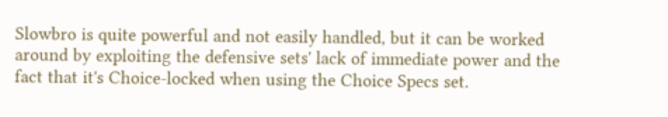Slowbro is quite powerful and not easily handled, but it can be worked around by exploiting the defensive sets' lack of immediate power and the fact that it's Choice-locked when using the Choice Specs set.